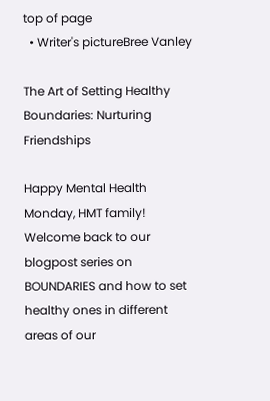top of page
  • Writer's pictureBree Vanley

The Art of Setting Healthy Boundaries: Nurturing Friendships

Happy Mental Health Monday, HMT family! Welcome back to our blogpost series on BOUNDARIES and how to set healthy ones in different areas of our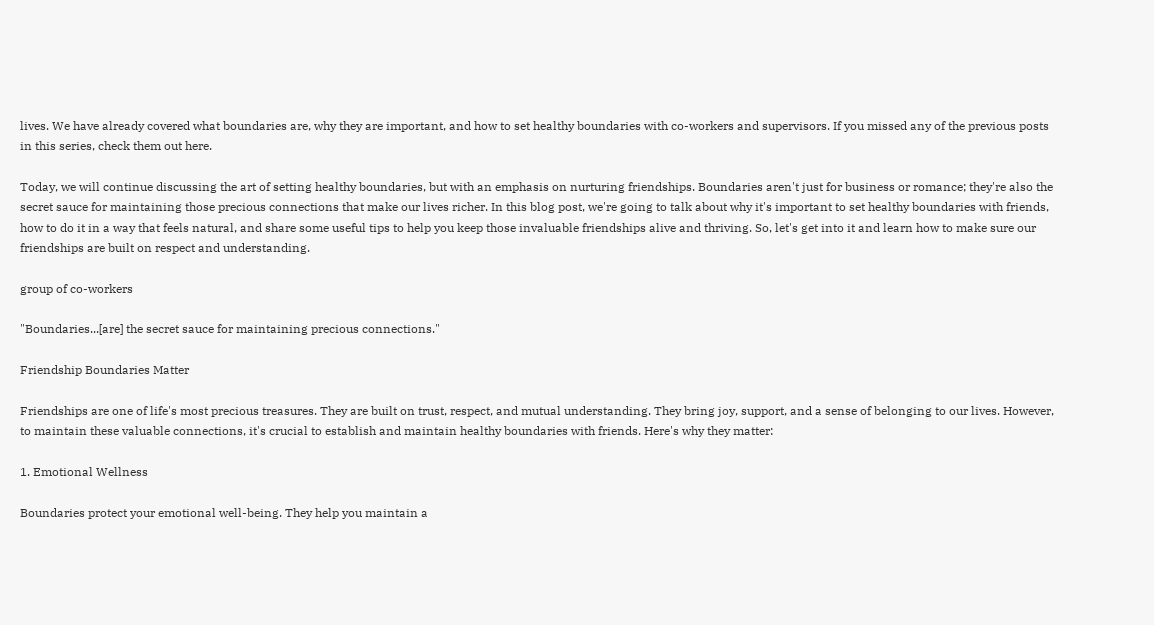lives. We have already covered what boundaries are, why they are important, and how to set healthy boundaries with co-workers and supervisors. If you missed any of the previous posts in this series, check them out here.

Today, we will continue discussing the art of setting healthy boundaries, but with an emphasis on nurturing friendships. Boundaries aren't just for business or romance; they're also the secret sauce for maintaining those precious connections that make our lives richer. In this blog post, we're going to talk about why it's important to set healthy boundaries with friends, how to do it in a way that feels natural, and share some useful tips to help you keep those invaluable friendships alive and thriving. So, let's get into it and learn how to make sure our friendships are built on respect and understanding.

group of co-workers

"Boundaries...[are] the secret sauce for maintaining precious connections."

Friendship Boundaries Matter

Friendships are one of life's most precious treasures. They are built on trust, respect, and mutual understanding. They bring joy, support, and a sense of belonging to our lives. However, to maintain these valuable connections, it's crucial to establish and maintain healthy boundaries with friends. Here's why they matter:

1. Emotional Wellness

Boundaries protect your emotional well-being. They help you maintain a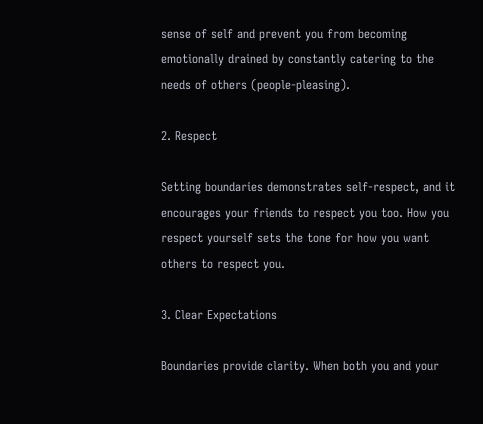sense of self and prevent you from becoming emotionally drained by constantly catering to the needs of others (people-pleasing).

2. Respect

Setting boundaries demonstrates self-respect, and it encourages your friends to respect you too. How you respect yourself sets the tone for how you want others to respect you.

3. Clear Expectations

Boundaries provide clarity. When both you and your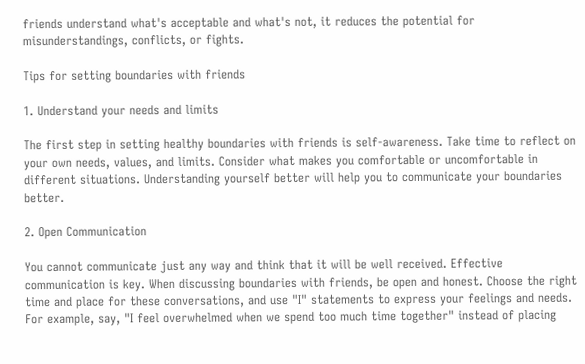friends understand what's acceptable and what's not, it reduces the potential for misunderstandings, conflicts, or fights.

Tips for setting boundaries with friends

1. Understand your needs and limits

The first step in setting healthy boundaries with friends is self-awareness. Take time to reflect on your own needs, values, and limits. Consider what makes you comfortable or uncomfortable in different situations. Understanding yourself better will help you to communicate your boundaries better.

2. Open Communication

You cannot communicate just any way and think that it will be well received. Effective communication is key. When discussing boundaries with friends, be open and honest. Choose the right time and place for these conversations, and use "I" statements to express your feelings and needs. For example, say, "I feel overwhelmed when we spend too much time together" instead of placing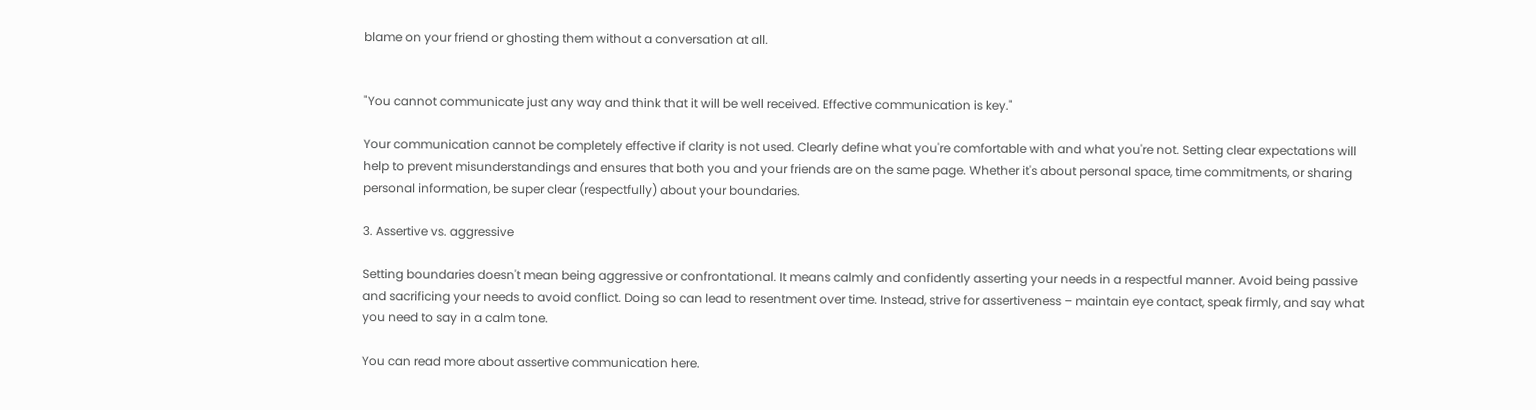blame on your friend or ghosting them without a conversation at all.


"You cannot communicate just any way and think that it will be well received. Effective communication is key."

Your communication cannot be completely effective if clarity is not used. Clearly define what you're comfortable with and what you're not. Setting clear expectations will help to prevent misunderstandings and ensures that both you and your friends are on the same page. Whether it's about personal space, time commitments, or sharing personal information, be super clear (respectfully) about your boundaries.

3. Assertive vs. aggressive

Setting boundaries doesn't mean being aggressive or confrontational. It means calmly and confidently asserting your needs in a respectful manner. Avoid being passive and sacrificing your needs to avoid conflict. Doing so can lead to resentment over time. Instead, strive for assertiveness – maintain eye contact, speak firmly, and say what you need to say in a calm tone.

You can read more about assertive communication here.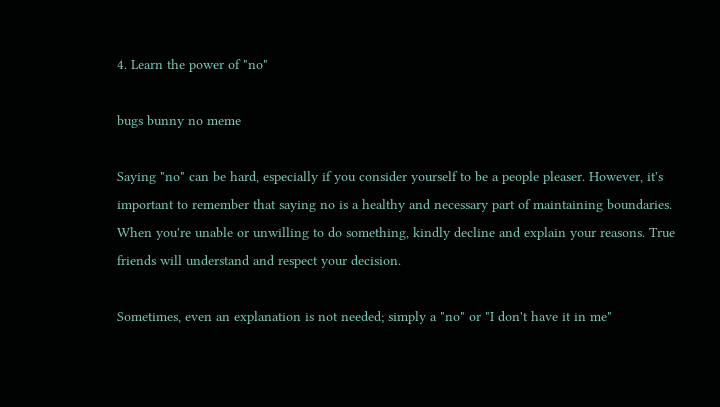4. Learn the power of "no"

bugs bunny no meme

Saying "no" can be hard, especially if you consider yourself to be a people pleaser. However, it's important to remember that saying no is a healthy and necessary part of maintaining boundaries. When you're unable or unwilling to do something, kindly decline and explain your reasons. True friends will understand and respect your decision.

Sometimes, even an explanation is not needed; simply a "no" or "I don't have it in me"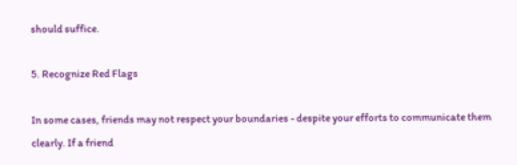should suffice.

5. Recognize Red Flags

In some cases, friends may not respect your boundaries - despite your efforts to communicate them clearly. If a friend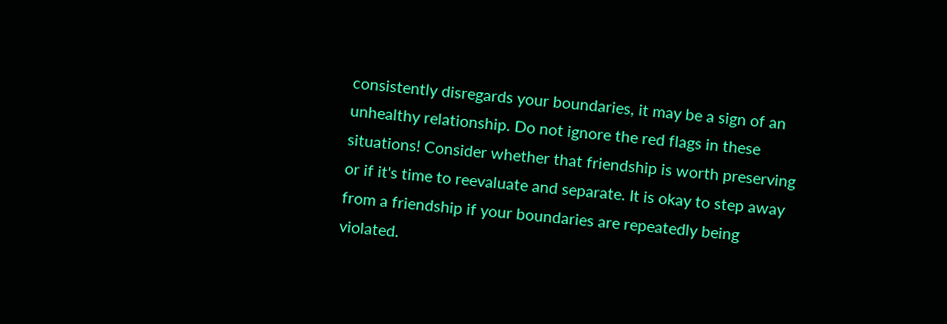consistently disregards your boundaries, it may be a sign of an unhealthy relationship. Do not ignore the red flags in these situations! Consider whether that friendship is worth preserving or if it's time to reevaluate and separate. It is okay to step away from a friendship if your boundaries are repeatedly being violated.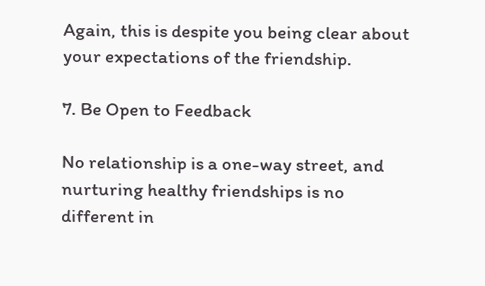Again, this is despite you being clear about your expectations of the friendship.

7. Be Open to Feedback

No relationship is a one-way street, and nurturing healthy friendships is no different in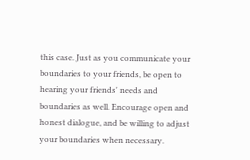this case. Just as you communicate your boundaries to your friends, be open to hearing your friends' needs and boundaries as well. Encourage open and honest dialogue, and be willing to adjust your boundaries when necessary.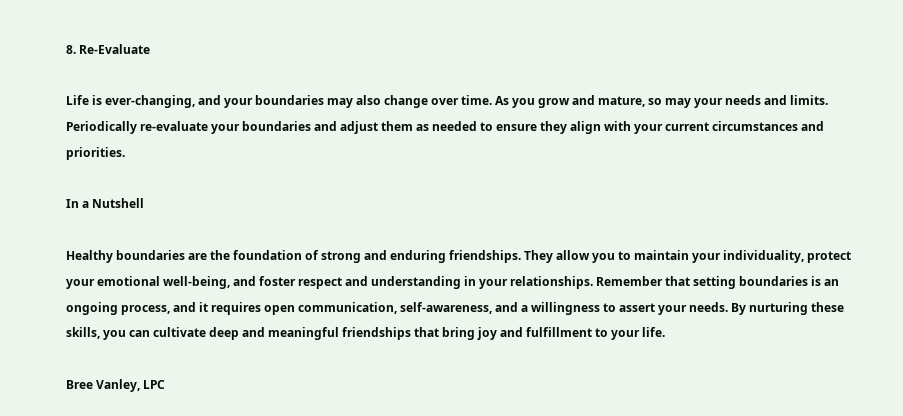8. Re-Evaluate

Life is ever-changing, and your boundaries may also change over time. As you grow and mature, so may your needs and limits. Periodically re-evaluate your boundaries and adjust them as needed to ensure they align with your current circumstances and priorities.

In a Nutshell

Healthy boundaries are the foundation of strong and enduring friendships. They allow you to maintain your individuality, protect your emotional well-being, and foster respect and understanding in your relationships. Remember that setting boundaries is an ongoing process, and it requires open communication, self-awareness, and a willingness to assert your needs. By nurturing these skills, you can cultivate deep and meaningful friendships that bring joy and fulfillment to your life.

Bree Vanley, LPC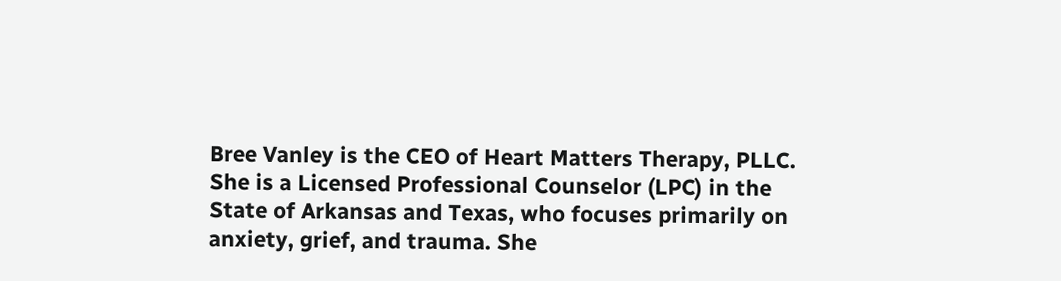Bree Vanley is the CEO of Heart Matters Therapy, PLLC. She is a Licensed Professional Counselor (LPC) in the State of Arkansas and Texas, who focuses primarily on anxiety, grief, and trauma. She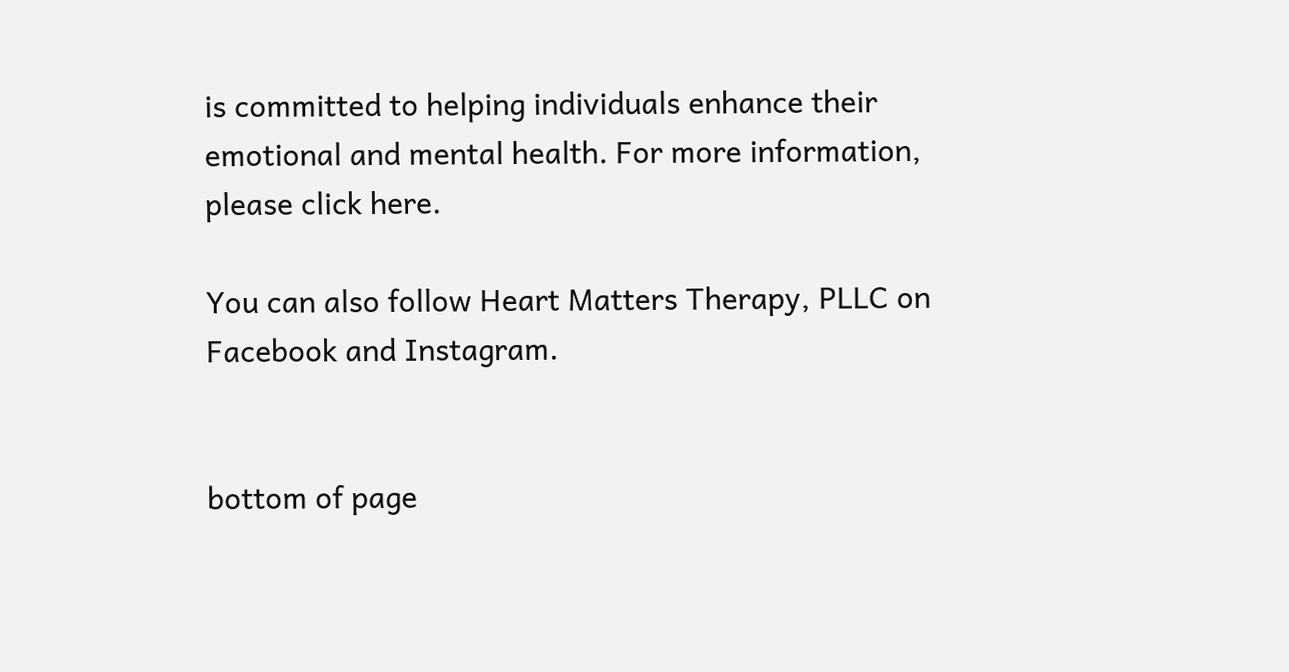is committed to helping individuals enhance their emotional and mental health. For more information, please click here.

You can also follow Heart Matters Therapy, PLLC on Facebook and Instagram.


bottom of page